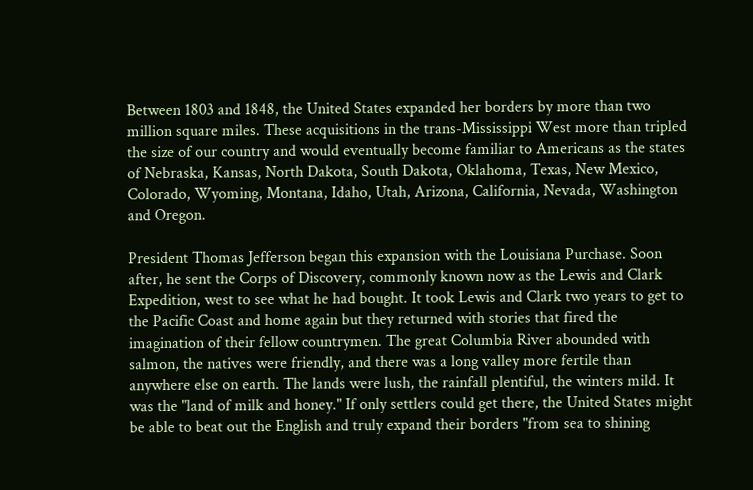Between 1803 and 1848, the United States expanded her borders by more than two million square miles. These acquisitions in the trans-Mississippi West more than tripled the size of our country and would eventually become familiar to Americans as the states of Nebraska, Kansas, North Dakota, South Dakota, Oklahoma, Texas, New Mexico, Colorado, Wyoming, Montana, Idaho, Utah, Arizona, California, Nevada, Washington and Oregon.

President Thomas Jefferson began this expansion with the Louisiana Purchase. Soon after, he sent the Corps of Discovery, commonly known now as the Lewis and Clark Expedition, west to see what he had bought. It took Lewis and Clark two years to get to the Pacific Coast and home again but they returned with stories that fired the imagination of their fellow countrymen. The great Columbia River abounded with salmon, the natives were friendly, and there was a long valley more fertile than anywhere else on earth. The lands were lush, the rainfall plentiful, the winters mild. It was the "land of milk and honey." If only settlers could get there, the United States might be able to beat out the English and truly expand their borders "from sea to shining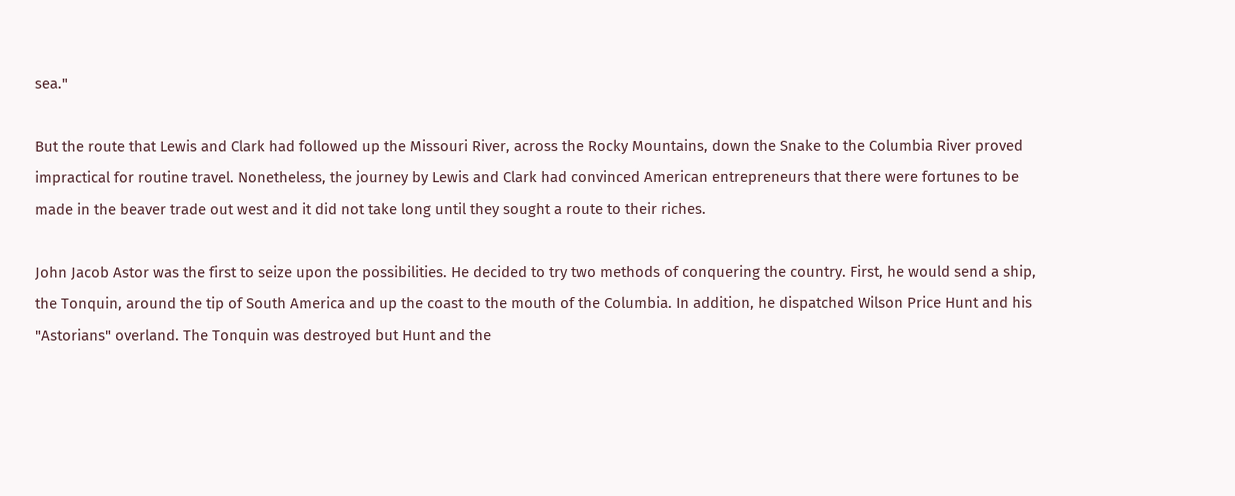sea."

But the route that Lewis and Clark had followed up the Missouri River, across the Rocky Mountains, down the Snake to the Columbia River proved impractical for routine travel. Nonetheless, the journey by Lewis and Clark had convinced American entrepreneurs that there were fortunes to be made in the beaver trade out west and it did not take long until they sought a route to their riches.

John Jacob Astor was the first to seize upon the possibilities. He decided to try two methods of conquering the country. First, he would send a ship, the Tonquin, around the tip of South America and up the coast to the mouth of the Columbia. In addition, he dispatched Wilson Price Hunt and his "Astorians" overland. The Tonquin was destroyed but Hunt and the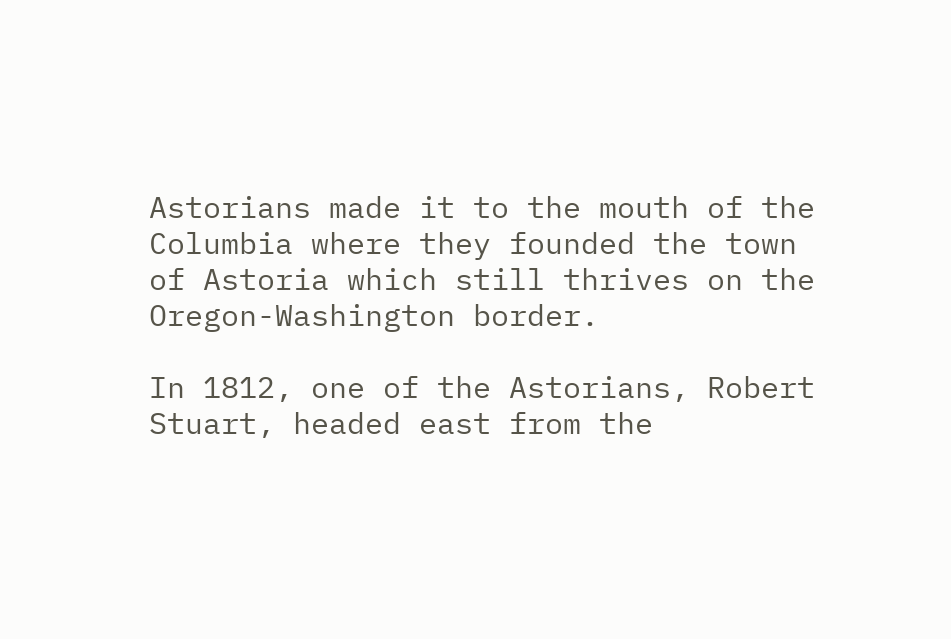Astorians made it to the mouth of the Columbia where they founded the town of Astoria which still thrives on the Oregon-Washington border.

In 1812, one of the Astorians, Robert Stuart, headed east from the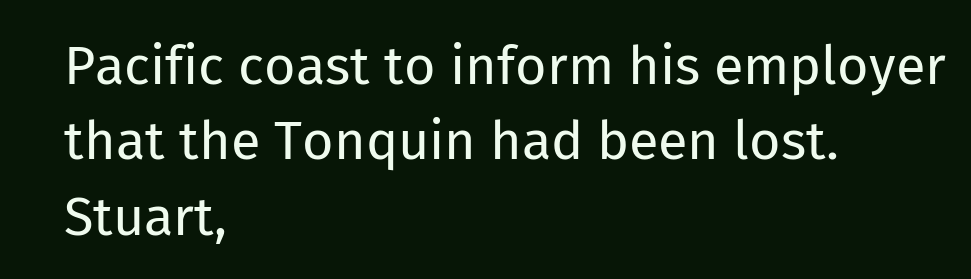Pacific coast to inform his employer that the Tonquin had been lost. Stuart,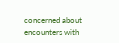concerned about encounters with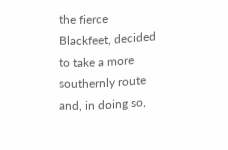the fierce Blackfeet, decided to take a more southernly route and, in doing so,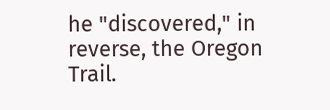he "discovered," in reverse, the Oregon Trail.